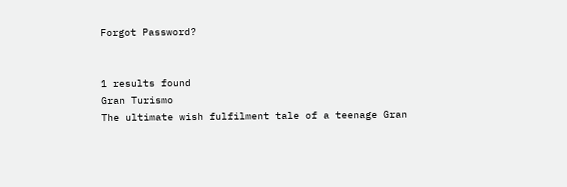Forgot Password?


1 results found
Gran Turismo
The ultimate wish fulfilment tale of a teenage Gran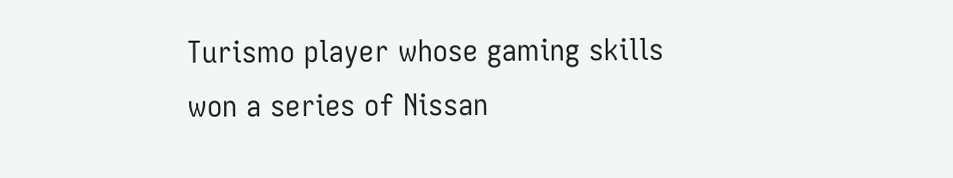Turismo player whose gaming skills won a series of Nissan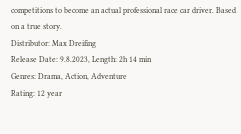competitions to become an actual professional race car driver. Based on a true story.
Distributor: Max Dreifing
Release Date: 9.8.2023, Length: 2h 14 min
Genres: Drama, Action, Adventure
Rating: 12 year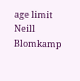age limit
Neill Blomkamp